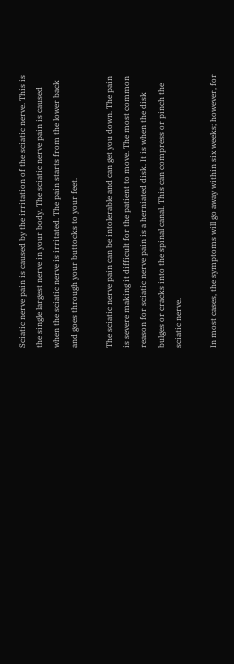Sciatic nerve pain is caused by the irritation of the sciatic nerve. This is the single largest nerve in your body. The sciatic nerve pain is caused when the sciatic nerve is irritated. The pain starts from the lower back and goes through your buttocks to your feet.

The sciatic nerve pain can be intolerable and can get you down. The pain is severe making it difficult for the patient to move. The most common reason for sciatic nerve pain is a herniated disk. It is when the disk bulges or cracks into the spinal canal. This can compress or pinch the sciatic nerve.

In most cases, the symptoms will go away within six weeks; however, for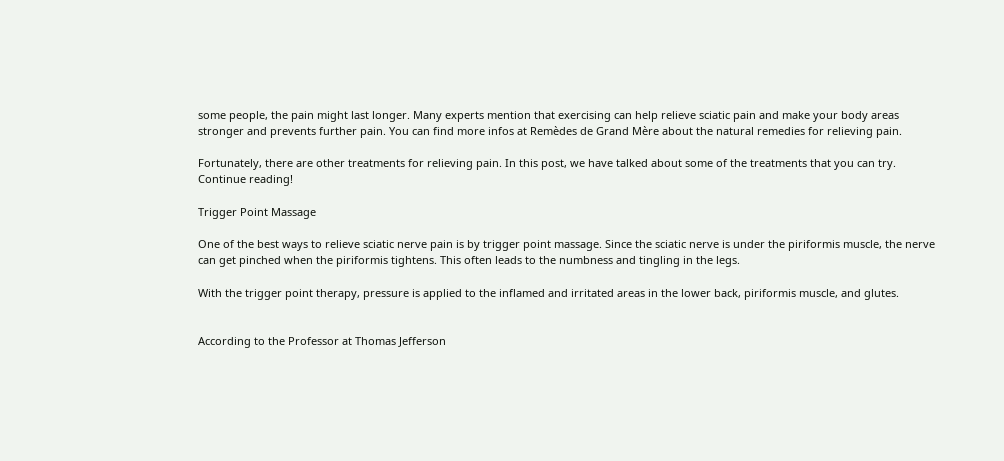some people, the pain might last longer. Many experts mention that exercising can help relieve sciatic pain and make your body areas stronger and prevents further pain. You can find more infos at Remèdes de Grand Mère about the natural remedies for relieving pain.

Fortunately, there are other treatments for relieving pain. In this post, we have talked about some of the treatments that you can try. Continue reading!

Trigger Point Massage

One of the best ways to relieve sciatic nerve pain is by trigger point massage. Since the sciatic nerve is under the piriformis muscle, the nerve can get pinched when the piriformis tightens. This often leads to the numbness and tingling in the legs.

With the trigger point therapy, pressure is applied to the inflamed and irritated areas in the lower back, piriformis muscle, and glutes.


According to the Professor at Thomas Jefferson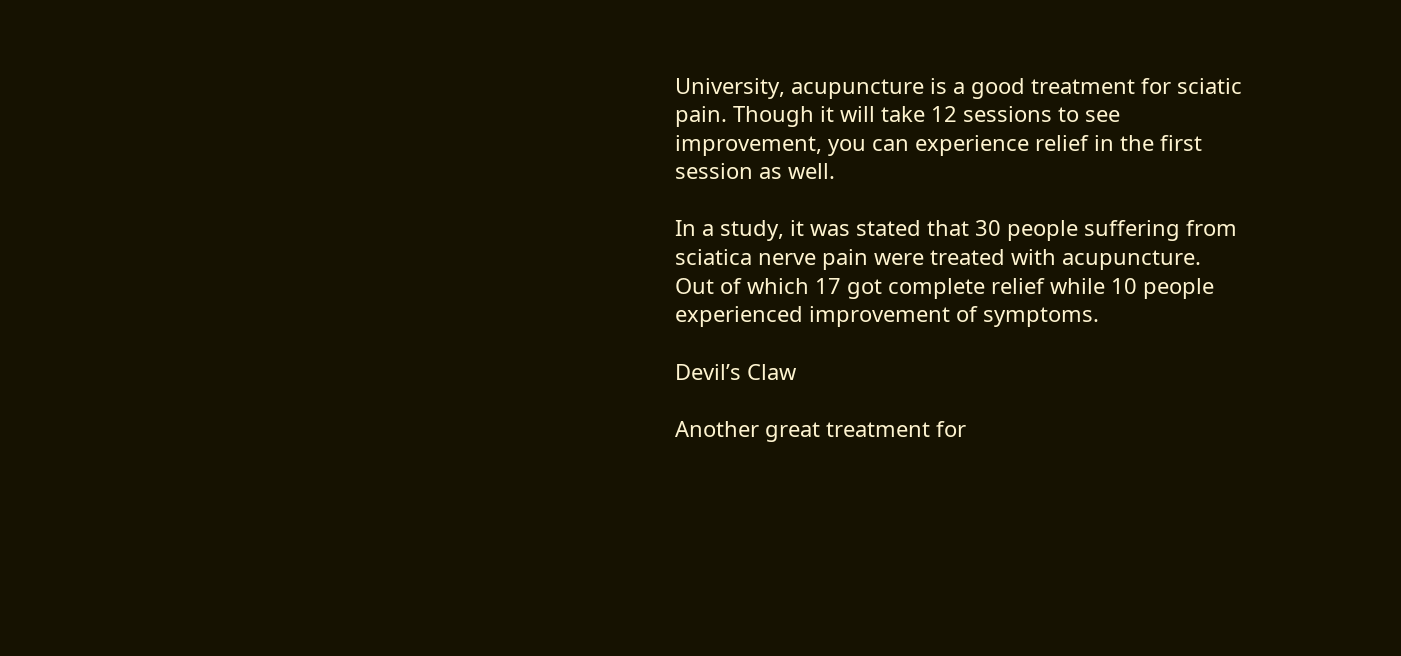University, acupuncture is a good treatment for sciatic pain. Though it will take 12 sessions to see improvement, you can experience relief in the first session as well.

In a study, it was stated that 30 people suffering from sciatica nerve pain were treated with acupuncture. Out of which 17 got complete relief while 10 people experienced improvement of symptoms.

Devil’s Claw

Another great treatment for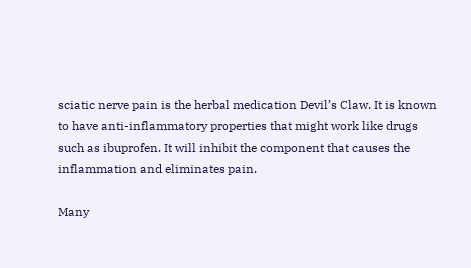sciatic nerve pain is the herbal medication Devil’s Claw. It is known to have anti-inflammatory properties that might work like drugs such as ibuprofen. It will inhibit the component that causes the inflammation and eliminates pain.

Many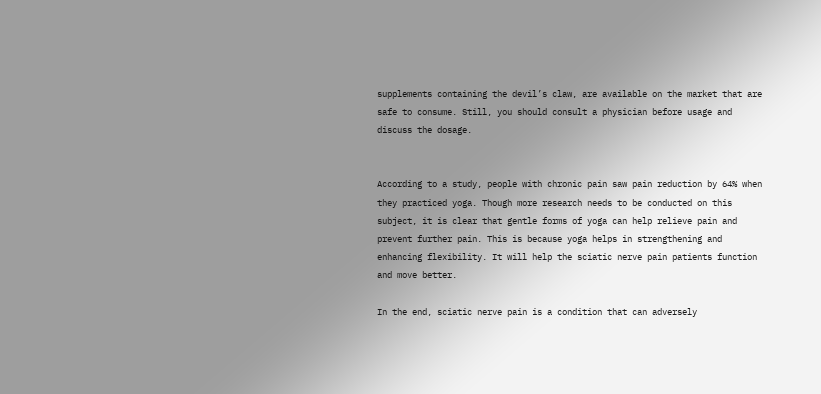supplements containing the devil’s claw, are available on the market that are safe to consume. Still, you should consult a physician before usage and discuss the dosage.


According to a study, people with chronic pain saw pain reduction by 64% when they practiced yoga. Though more research needs to be conducted on this subject, it is clear that gentle forms of yoga can help relieve pain and prevent further pain. This is because yoga helps in strengthening and enhancing flexibility. It will help the sciatic nerve pain patients function and move better.

In the end, sciatic nerve pain is a condition that can adversely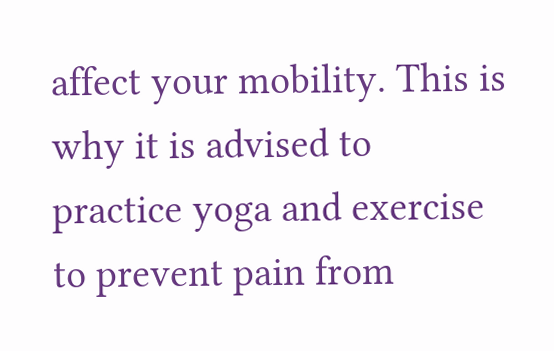affect your mobility. This is why it is advised to practice yoga and exercise to prevent pain from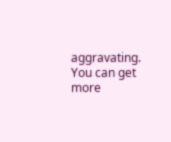aggravating. You can get more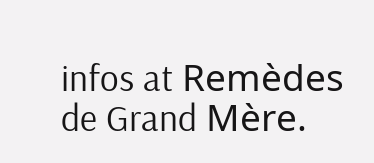infos at Remèdes de Grand Mère.